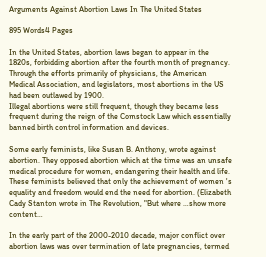Arguments Against Abortion Laws In The United States

895 Words4 Pages

In the United States, abortion laws began to appear in the 1820s, forbidding abortion after the fourth month of pregnancy.
Through the efforts primarily of physicians, the American Medical Association, and legislators, most abortions in the US had been outlawed by 1900.
Illegal abortions were still frequent, though they became less frequent during the reign of the Comstock Law which essentially banned birth control information and devices.

Some early feminists, like Susan B. Anthony, wrote against abortion. They opposed abortion which at the time was an unsafe medical procedure for women, endangering their health and life. These feminists believed that only the achievement of women 's equality and freedom would end the need for abortion. (Elizabeth Cady Stanton wrote in The Revolution, "But where …show more content…

In the early part of the 2000-2010 decade, major conflict over abortion laws was over termination of late pregnancies, termed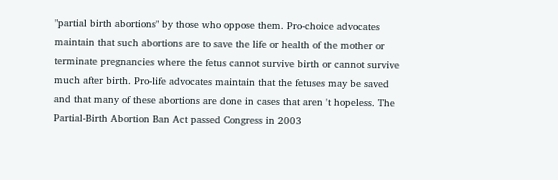"partial birth abortions" by those who oppose them. Pro-choice advocates maintain that such abortions are to save the life or health of the mother or terminate pregnancies where the fetus cannot survive birth or cannot survive much after birth. Pro-life advocates maintain that the fetuses may be saved and that many of these abortions are done in cases that aren 't hopeless. The Partial-Birth Abortion Ban Act passed Congress in 2003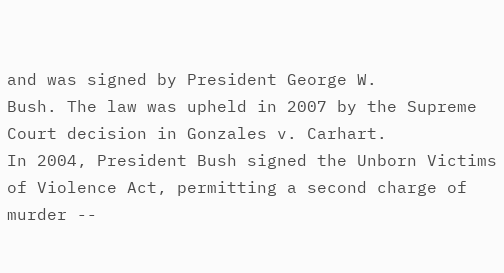and was signed by President George W.
Bush. The law was upheld in 2007 by the Supreme Court decision in Gonzales v. Carhart.
In 2004, President Bush signed the Unborn Victims of Violence Act, permitting a second charge of murder --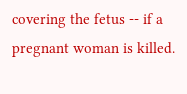covering the fetus -- if a pregnant woman is killed.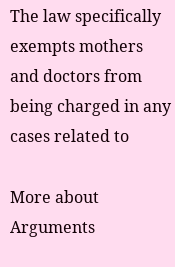The law specifically exempts mothers and doctors from being charged in any cases related to

More about Arguments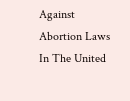Against Abortion Laws In The United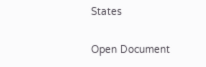States

Open Document